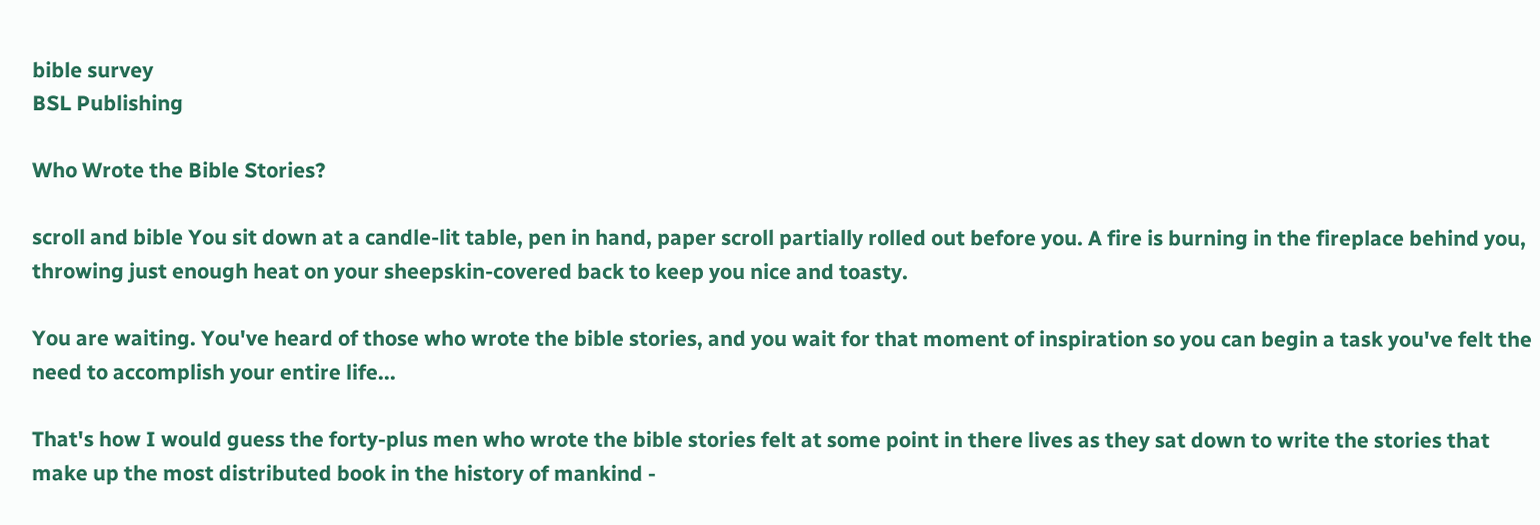bible survey
BSL Publishing

Who Wrote the Bible Stories?

scroll and bible You sit down at a candle-lit table, pen in hand, paper scroll partially rolled out before you. A fire is burning in the fireplace behind you, throwing just enough heat on your sheepskin-covered back to keep you nice and toasty.

You are waiting. You've heard of those who wrote the bible stories, and you wait for that moment of inspiration so you can begin a task you've felt the need to accomplish your entire life...

That's how I would guess the forty-plus men who wrote the bible stories felt at some point in there lives as they sat down to write the stories that make up the most distributed book in the history of mankind -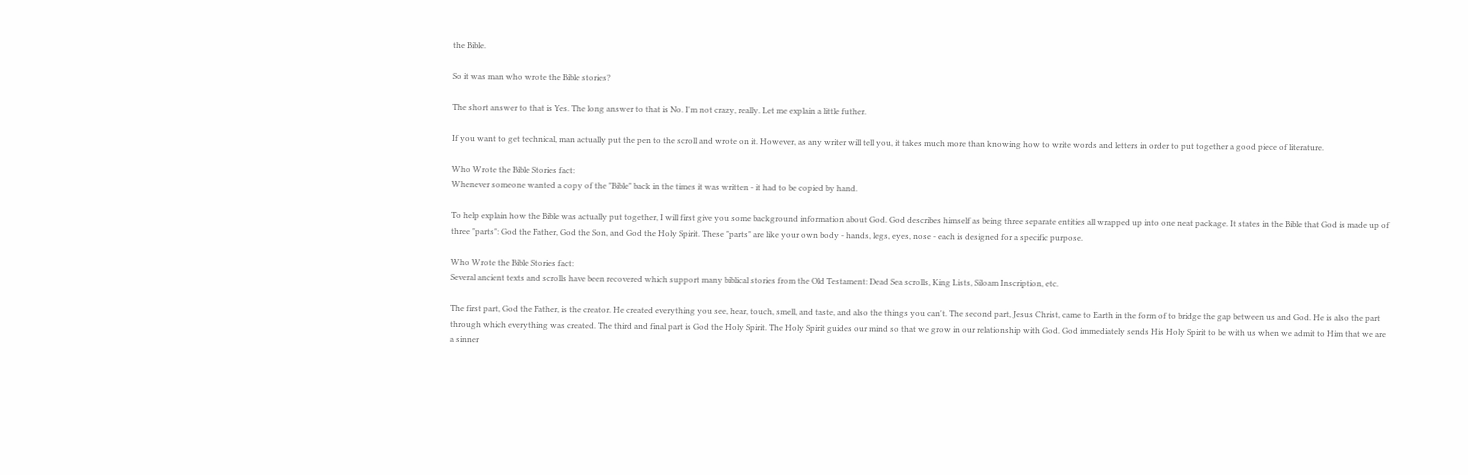the Bible.

So it was man who wrote the Bible stories?

The short answer to that is Yes. The long answer to that is No. I'm not crazy, really. Let me explain a little futher.

If you want to get technical, man actually put the pen to the scroll and wrote on it. However, as any writer will tell you, it takes much more than knowing how to write words and letters in order to put together a good piece of literature.

Who Wrote the Bible Stories fact:
Whenever someone wanted a copy of the "Bible" back in the times it was written - it had to be copied by hand.

To help explain how the Bible was actually put together, I will first give you some background information about God. God describes himself as being three separate entities all wrapped up into one neat package. It states in the Bible that God is made up of three "parts": God the Father, God the Son, and God the Holy Spirit. These "parts" are like your own body - hands, legs, eyes, nose - each is designed for a specific purpose.

Who Wrote the Bible Stories fact:
Several ancient texts and scrolls have been recovered which support many biblical stories from the Old Testament: Dead Sea scrolls, King Lists, Siloam Inscription, etc.

The first part, God the Father, is the creator. He created everything you see, hear, touch, smell, and taste, and also the things you can't. The second part, Jesus Christ, came to Earth in the form of to bridge the gap between us and God. He is also the part through which everything was created. The third and final part is God the Holy Spirit. The Holy Spirit guides our mind so that we grow in our relationship with God. God immediately sends His Holy Spirit to be with us when we admit to Him that we are a sinner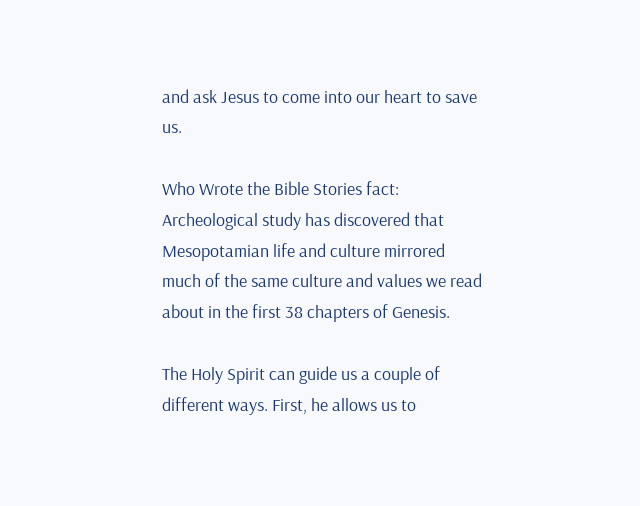and ask Jesus to come into our heart to save us.

Who Wrote the Bible Stories fact:
Archeological study has discovered that Mesopotamian life and culture mirrored much of the same culture and values we read about in the first 38 chapters of Genesis.

The Holy Spirit can guide us a couple of different ways. First, he allows us to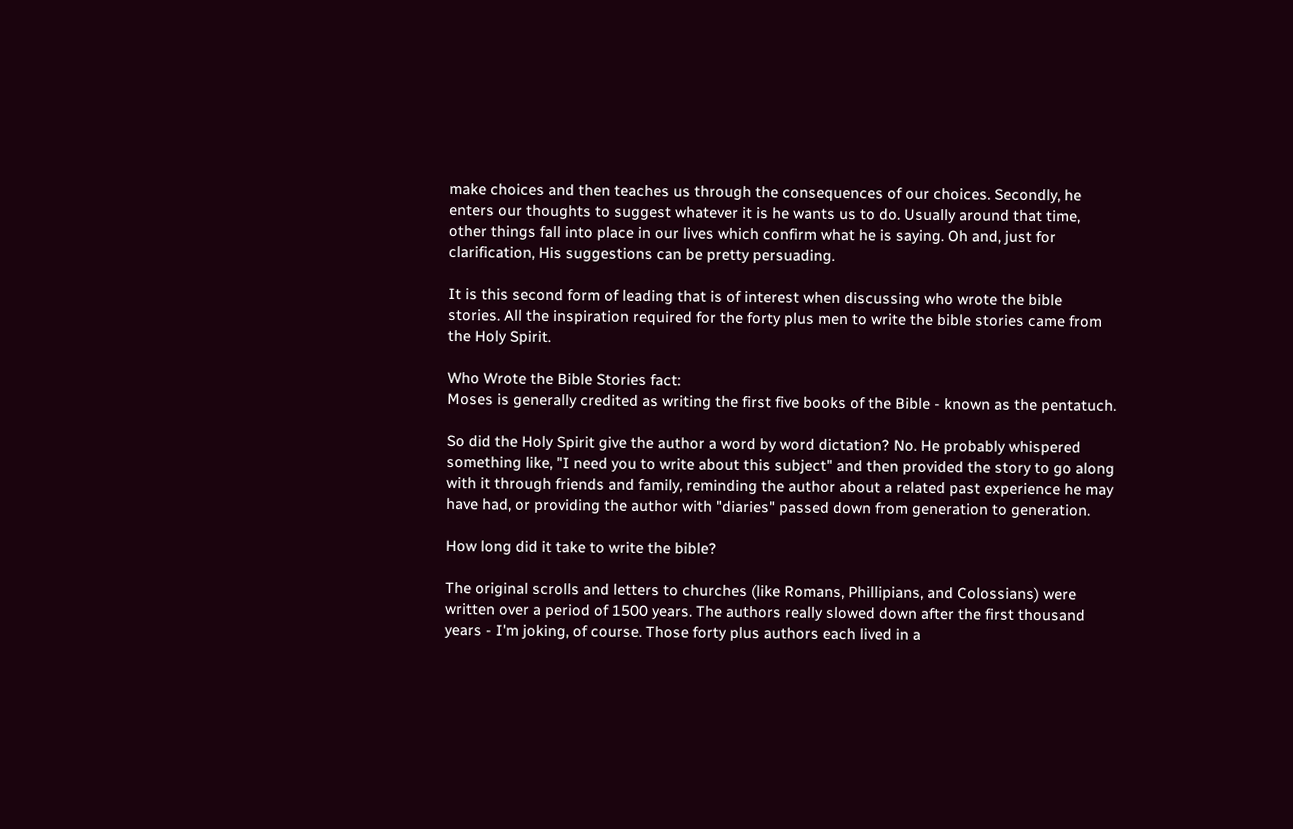make choices and then teaches us through the consequences of our choices. Secondly, he enters our thoughts to suggest whatever it is he wants us to do. Usually around that time, other things fall into place in our lives which confirm what he is saying. Oh and, just for clarification, His suggestions can be pretty persuading.

It is this second form of leading that is of interest when discussing who wrote the bible stories. All the inspiration required for the forty plus men to write the bible stories came from the Holy Spirit.

Who Wrote the Bible Stories fact:
Moses is generally credited as writing the first five books of the Bible - known as the pentatuch.

So did the Holy Spirit give the author a word by word dictation? No. He probably whispered something like, "I need you to write about this subject" and then provided the story to go along with it through friends and family, reminding the author about a related past experience he may have had, or providing the author with "diaries" passed down from generation to generation.

How long did it take to write the bible?

The original scrolls and letters to churches (like Romans, Phillipians, and Colossians) were written over a period of 1500 years. The authors really slowed down after the first thousand years - I'm joking, of course. Those forty plus authors each lived in a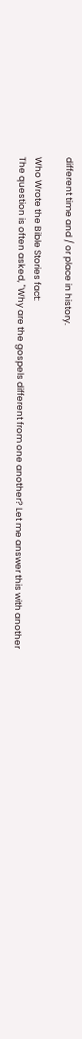different time and / or place in history.

Who Wrote the Bible Stories fact:
The question is often asked, "Why are the gospels different from one another? Let me answer this with another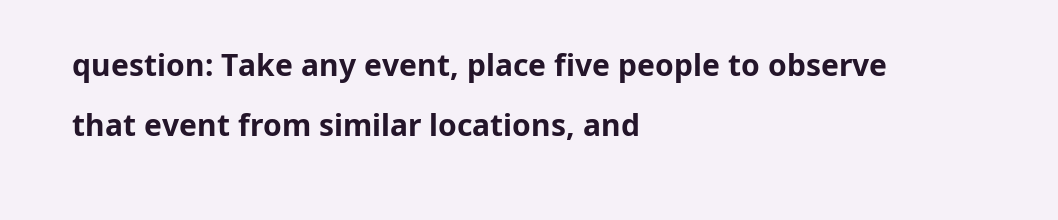question: Take any event, place five people to observe that event from similar locations, and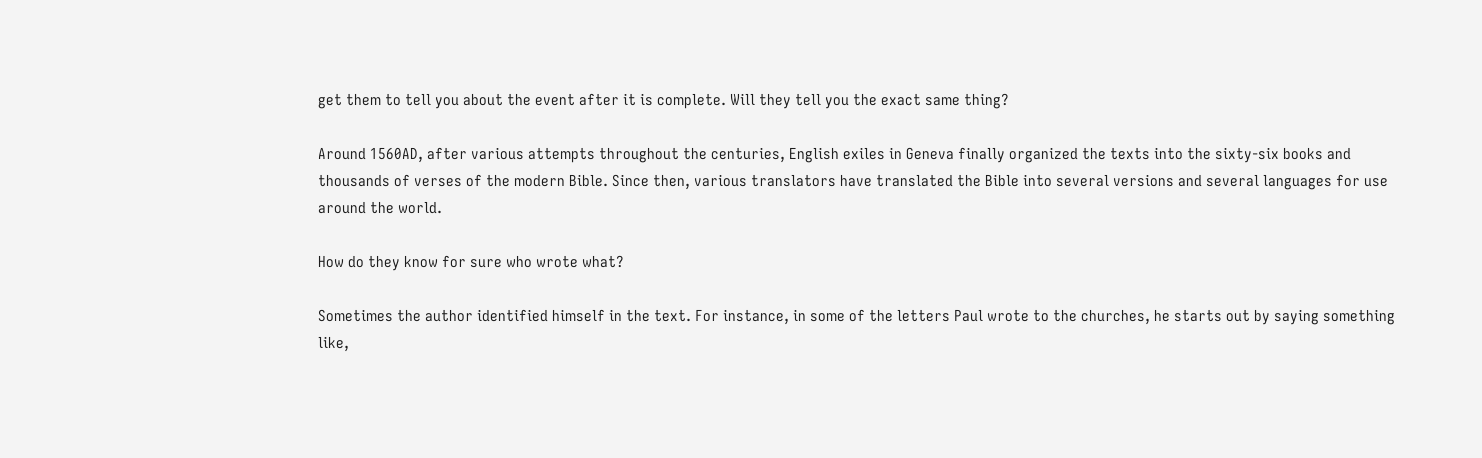get them to tell you about the event after it is complete. Will they tell you the exact same thing?

Around 1560AD, after various attempts throughout the centuries, English exiles in Geneva finally organized the texts into the sixty-six books and thousands of verses of the modern Bible. Since then, various translators have translated the Bible into several versions and several languages for use around the world.

How do they know for sure who wrote what?

Sometimes the author identified himself in the text. For instance, in some of the letters Paul wrote to the churches, he starts out by saying something like,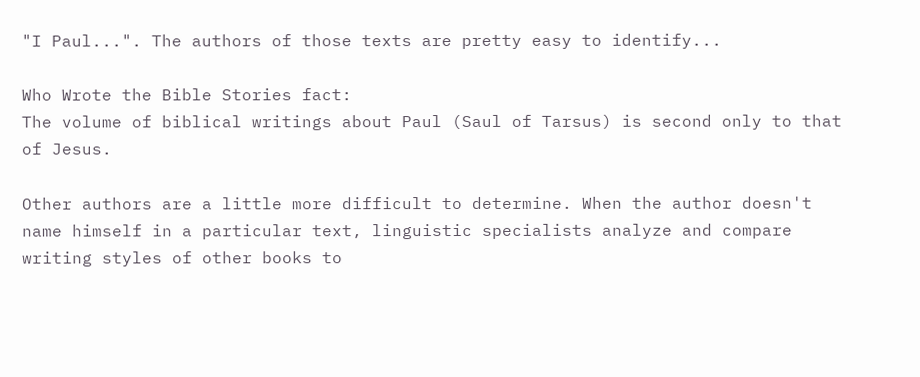"I Paul...". The authors of those texts are pretty easy to identify...

Who Wrote the Bible Stories fact:
The volume of biblical writings about Paul (Saul of Tarsus) is second only to that of Jesus.

Other authors are a little more difficult to determine. When the author doesn't name himself in a particular text, linguistic specialists analyze and compare writing styles of other books to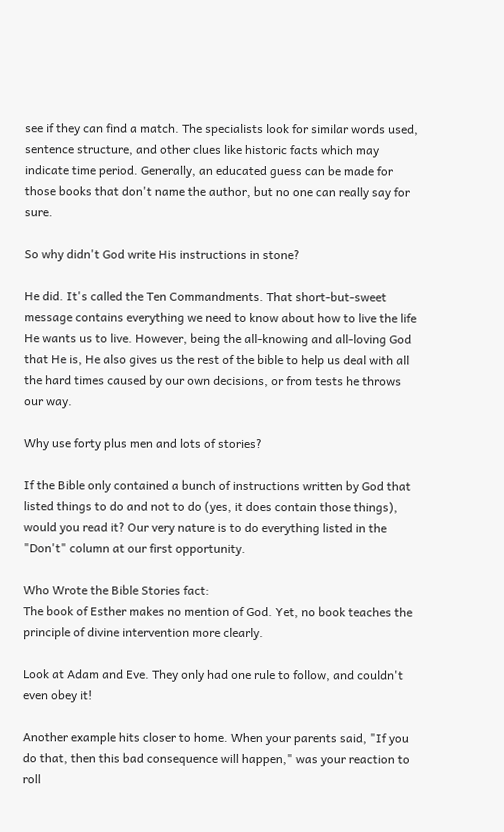see if they can find a match. The specialists look for similar words used, sentence structure, and other clues like historic facts which may indicate time period. Generally, an educated guess can be made for those books that don't name the author, but no one can really say for sure.

So why didn't God write His instructions in stone?

He did. It's called the Ten Commandments. That short-but-sweet message contains everything we need to know about how to live the life He wants us to live. However, being the all-knowing and all-loving God that He is, He also gives us the rest of the bible to help us deal with all the hard times caused by our own decisions, or from tests he throws our way.

Why use forty plus men and lots of stories?

If the Bible only contained a bunch of instructions written by God that listed things to do and not to do (yes, it does contain those things), would you read it? Our very nature is to do everything listed in the "Don't" column at our first opportunity.

Who Wrote the Bible Stories fact:
The book of Esther makes no mention of God. Yet, no book teaches the principle of divine intervention more clearly.

Look at Adam and Eve. They only had one rule to follow, and couldn't even obey it!

Another example hits closer to home. When your parents said, "If you do that, then this bad consequence will happen," was your reaction to roll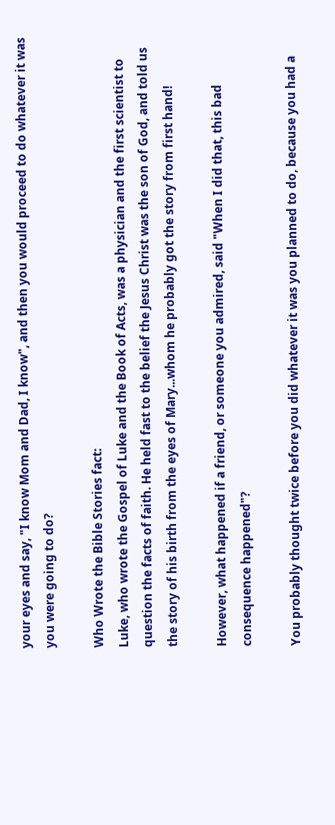your eyes and say, "I know Mom and Dad, I know", and then you would proceed to do whatever it was you were going to do?

Who Wrote the Bible Stories fact:
Luke, who wrote the Gospel of Luke and the Book of Acts, was a physician and the first scientist to question the facts of faith. He held fast to the belief the Jesus Christ was the son of God, and told us the story of his birth from the eyes of Mary...whom he probably got the story from first hand!

However, what happened if a friend, or someone you admired, said "When I did that, this bad consequence happened"?

You probably thought twice before you did whatever it was you planned to do, because you had a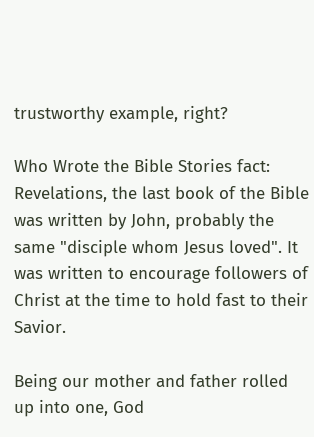trustworthy example, right?

Who Wrote the Bible Stories fact:
Revelations, the last book of the Bible was written by John, probably the same "disciple whom Jesus loved". It was written to encourage followers of Christ at the time to hold fast to their Savior.

Being our mother and father rolled up into one, God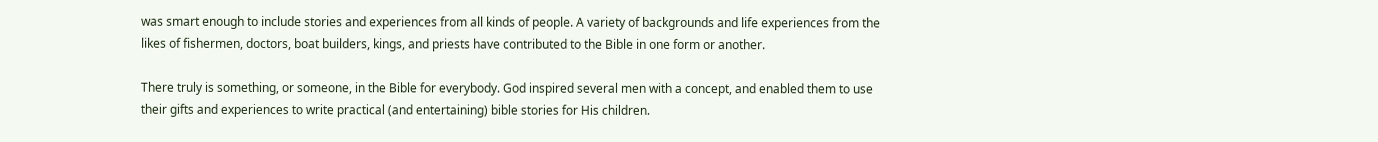was smart enough to include stories and experiences from all kinds of people. A variety of backgrounds and life experiences from the likes of fishermen, doctors, boat builders, kings, and priests have contributed to the Bible in one form or another.

There truly is something, or someone, in the Bible for everybody. God inspired several men with a concept, and enabled them to use their gifts and experiences to write practical (and entertaining) bible stories for His children.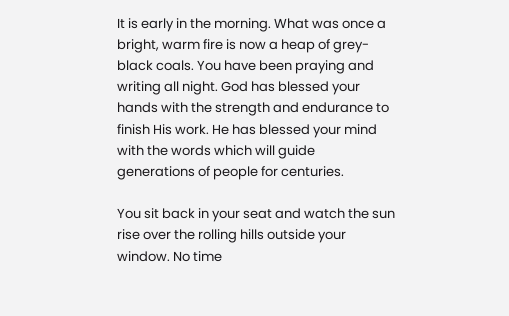It is early in the morning. What was once a bright, warm fire is now a heap of grey-black coals. You have been praying and writing all night. God has blessed your hands with the strength and endurance to finish His work. He has blessed your mind with the words which will guide generations of people for centuries.

You sit back in your seat and watch the sun rise over the rolling hills outside your window. No time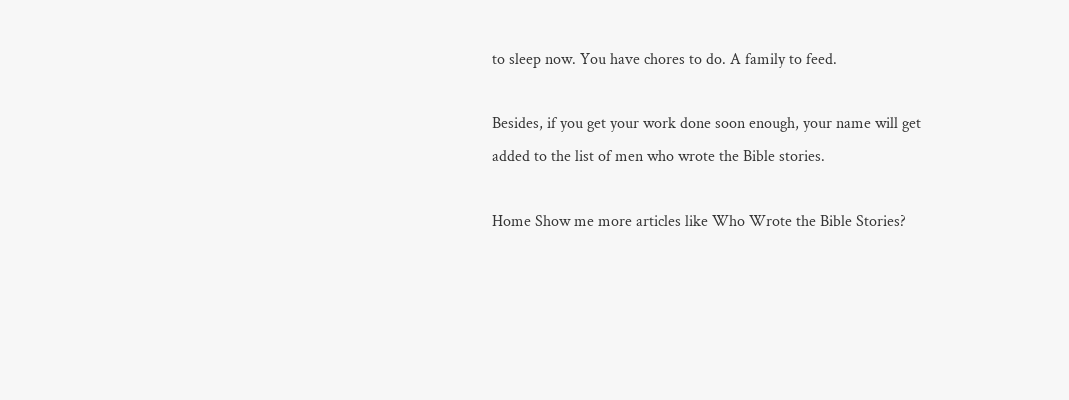to sleep now. You have chores to do. A family to feed.

Besides, if you get your work done soon enough, your name will get added to the list of men who wrote the Bible stories.

Home Show me more articles like Who Wrote the Bible Stories?